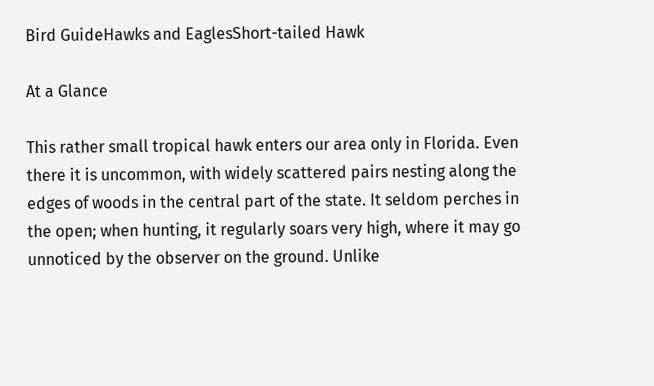Bird GuideHawks and EaglesShort-tailed Hawk

At a Glance

This rather small tropical hawk enters our area only in Florida. Even there it is uncommon, with widely scattered pairs nesting along the edges of woods in the central part of the state. It seldom perches in the open; when hunting, it regularly soars very high, where it may go unnoticed by the observer on the ground. Unlike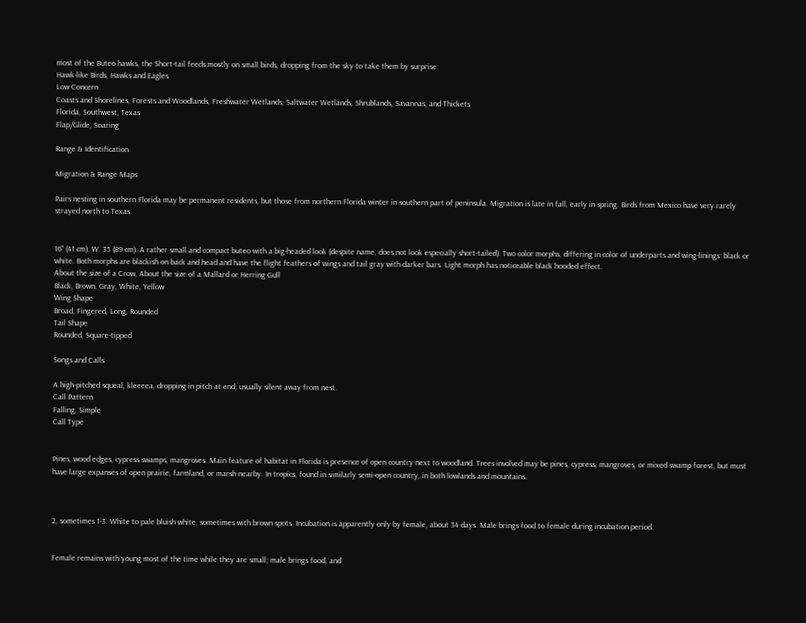most of the Buteo hawks, the Short-tail feeds mostly on small birds, dropping from the sky to take them by surprise.
Hawk-like Birds, Hawks and Eagles
Low Concern
Coasts and Shorelines, Forests and Woodlands, Freshwater Wetlands, Saltwater Wetlands, Shrublands, Savannas, and Thickets
Florida, Southwest, Texas
Flap/Glide, Soaring

Range & Identification

Migration & Range Maps

Pairs nesting in southern Florida may be permanent residents, but those from northern Florida winter in southern part of peninsula. Migration is late in fall, early in spring. Birds from Mexico have very rarely strayed north to Texas.


16" (41 cm). W. 35 (89 cm). A rather small and compact buteo with a big-headed look (despite name, does not look especially short-tailed). Two color morphs, differing in color of underparts and wing-linings: black or white. Both morphs are blackish on back and head and have the flight feathers of wings and tail gray with darker bars. Light morph has noticeable black hooded effect.
About the size of a Crow, About the size of a Mallard or Herring Gull
Black, Brown, Gray, White, Yellow
Wing Shape
Broad, Fingered, Long, Rounded
Tail Shape
Rounded, Square-tipped

Songs and Calls

A high-pitched squeal, kleeeea, dropping in pitch at end; usually silent away from nest.
Call Pattern
Falling, Simple
Call Type


Pines, wood edges, cypress swamps, mangroves. Main feature of habitat in Florida is presence of open country next to woodland. Trees involved may be pines, cypress, mangroves, or mixed swamp forest, but must have large expanses of open prairie, farmland, or marsh nearby. In tropics, found in similarly semi-open country, in both lowlands and mountains.



2, sometimes 1-3. White to pale bluish white, sometimes with brown spots. Incubation is apparently only by female, about 34 days. Male brings food to female during incubation period.


Female remains with young most of the time while they are small; male brings food, and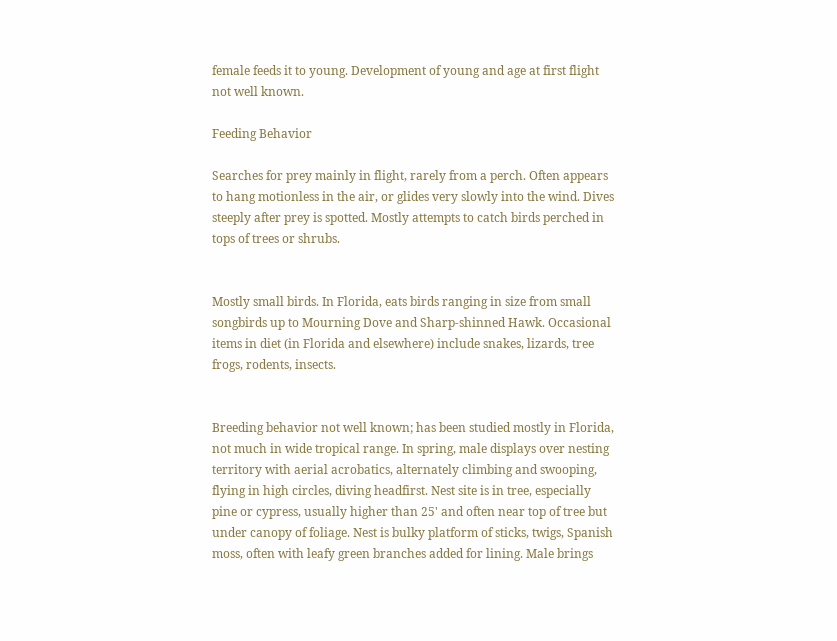female feeds it to young. Development of young and age at first flight not well known.

Feeding Behavior

Searches for prey mainly in flight, rarely from a perch. Often appears to hang motionless in the air, or glides very slowly into the wind. Dives steeply after prey is spotted. Mostly attempts to catch birds perched in tops of trees or shrubs.


Mostly small birds. In Florida, eats birds ranging in size from small songbirds up to Mourning Dove and Sharp-shinned Hawk. Occasional items in diet (in Florida and elsewhere) include snakes, lizards, tree frogs, rodents, insects.


Breeding behavior not well known; has been studied mostly in Florida, not much in wide tropical range. In spring, male displays over nesting territory with aerial acrobatics, alternately climbing and swooping, flying in high circles, diving headfirst. Nest site is in tree, especially pine or cypress, usually higher than 25' and often near top of tree but under canopy of foliage. Nest is bulky platform of sticks, twigs, Spanish moss, often with leafy green branches added for lining. Male brings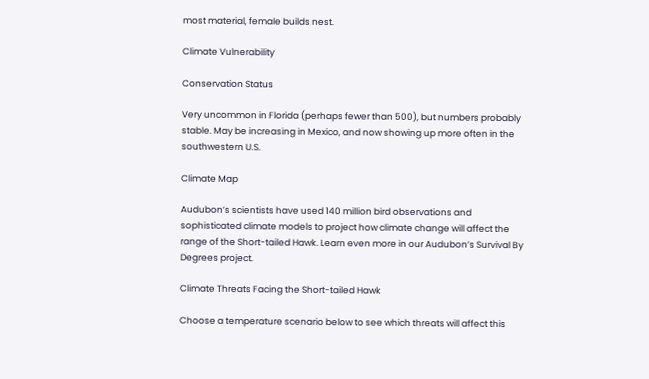most material, female builds nest.

Climate Vulnerability

Conservation Status

Very uncommon in Florida (perhaps fewer than 500), but numbers probably stable. May be increasing in Mexico, and now showing up more often in the southwestern U.S.

Climate Map

Audubon’s scientists have used 140 million bird observations and sophisticated climate models to project how climate change will affect the range of the Short-tailed Hawk. Learn even more in our Audubon’s Survival By Degrees project.

Climate Threats Facing the Short-tailed Hawk

Choose a temperature scenario below to see which threats will affect this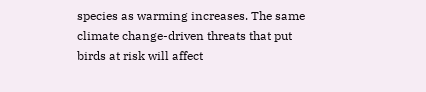species as warming increases. The same climate change-driven threats that put birds at risk will affect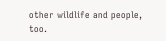other wildlife and people, too.